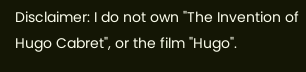Disclaimer: I do not own "The Invention of Hugo Cabret", or the film "Hugo".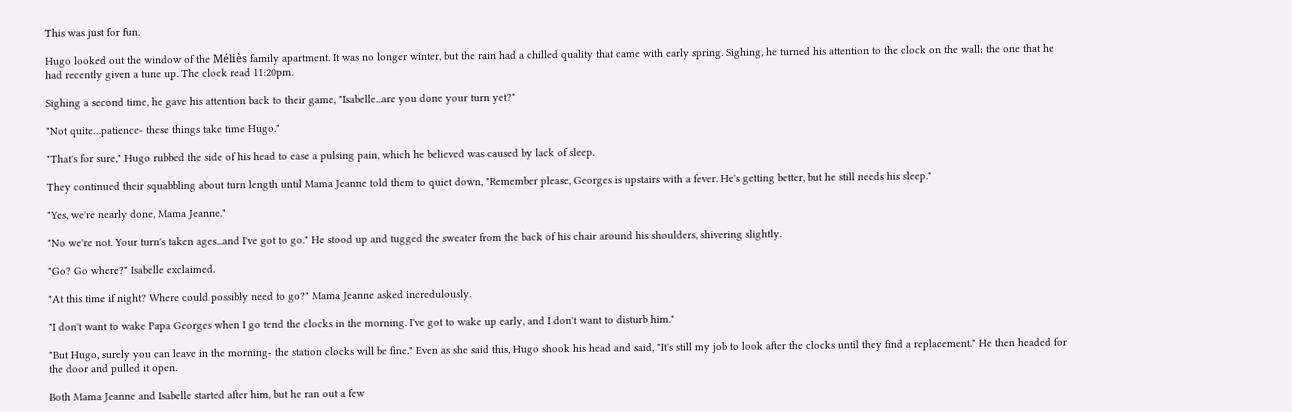This was just for fun.

Hugo looked out the window of the Méliès family apartment. It was no longer winter, but the rain had a chilled quality that came with early spring. Sighing, he turned his attention to the clock on the wall: the one that he had recently given a tune up. The clock read 11:20pm.

Sighing a second time, he gave his attention back to their game, "Isabelle...are you done your turn yet?"

"Not quite…patience- these things take time Hugo."

"That's for sure," Hugo rubbed the side of his head to ease a pulsing pain, which he believed was caused by lack of sleep.

They continued their squabbling about turn length until Mama Jeanne told them to quiet down, "Remember please, Georges is upstairs with a fever. He's getting better, but he still needs his sleep."

"Yes, we're nearly done, Mama Jeanne."

"No we're not. Your turn's taken ages...and I've got to go." He stood up and tugged the sweater from the back of his chair around his shoulders, shivering slightly.

"Go? Go where?" Isabelle exclaimed.

"At this time if night? Where could possibly need to go?" Mama Jeanne asked incredulously.

"I don't want to wake Papa Georges when I go tend the clocks in the morning. I've got to wake up early, and I don't want to disturb him."

"But Hugo, surely you can leave in the morning- the station clocks will be fine." Even as she said this, Hugo shook his head and said, "It's still my job to look after the clocks until they find a replacement." He then headed for the door and pulled it open.

Both Mama Jeanne and Isabelle started after him, but he ran out a few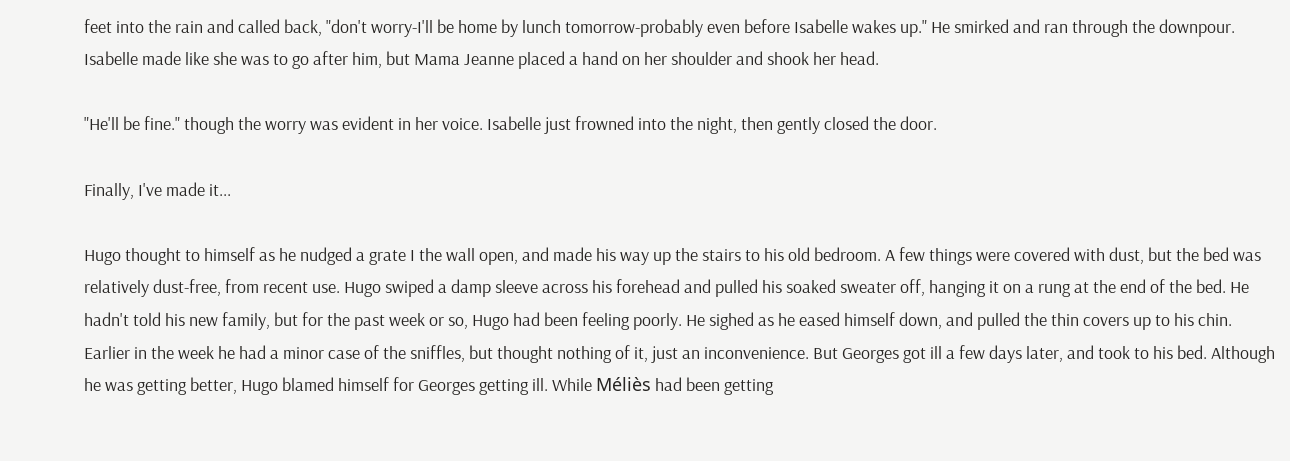feet into the rain and called back, "don't worry-I'll be home by lunch tomorrow-probably even before Isabelle wakes up." He smirked and ran through the downpour. Isabelle made like she was to go after him, but Mama Jeanne placed a hand on her shoulder and shook her head.

"He'll be fine." though the worry was evident in her voice. Isabelle just frowned into the night, then gently closed the door.

Finally, I've made it...

Hugo thought to himself as he nudged a grate I the wall open, and made his way up the stairs to his old bedroom. A few things were covered with dust, but the bed was relatively dust-free, from recent use. Hugo swiped a damp sleeve across his forehead and pulled his soaked sweater off, hanging it on a rung at the end of the bed. He hadn't told his new family, but for the past week or so, Hugo had been feeling poorly. He sighed as he eased himself down, and pulled the thin covers up to his chin. Earlier in the week he had a minor case of the sniffles, but thought nothing of it, just an inconvenience. But Georges got ill a few days later, and took to his bed. Although he was getting better, Hugo blamed himself for Georges getting ill. While Méliès had been getting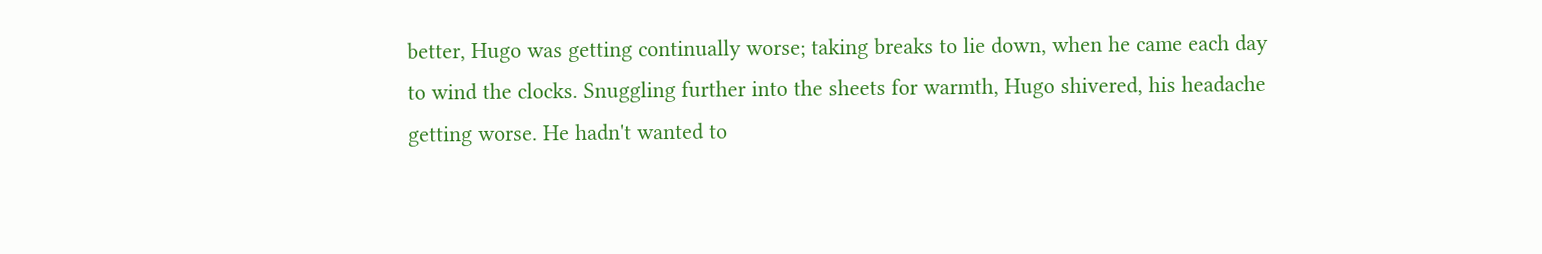better, Hugo was getting continually worse; taking breaks to lie down, when he came each day to wind the clocks. Snuggling further into the sheets for warmth, Hugo shivered, his headache getting worse. He hadn't wanted to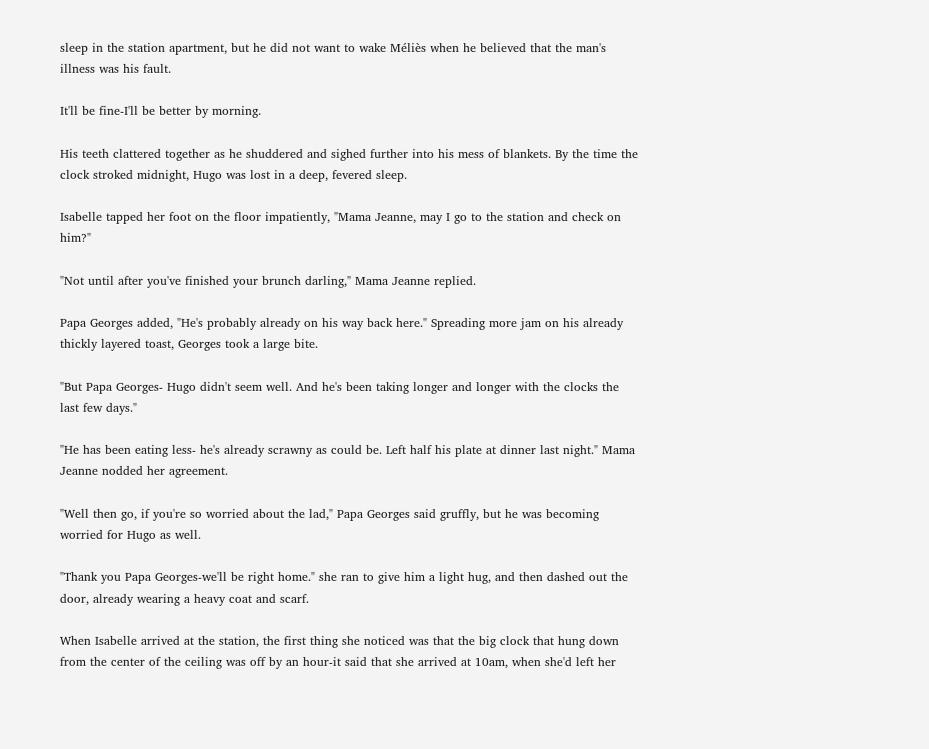sleep in the station apartment, but he did not want to wake Méliès when he believed that the man's illness was his fault.

It'll be fine-I'll be better by morning.

His teeth clattered together as he shuddered and sighed further into his mess of blankets. By the time the clock stroked midnight, Hugo was lost in a deep, fevered sleep.

Isabelle tapped her foot on the floor impatiently, "Mama Jeanne, may I go to the station and check on him?"

"Not until after you've finished your brunch darling," Mama Jeanne replied.

Papa Georges added, "He's probably already on his way back here." Spreading more jam on his already thickly layered toast, Georges took a large bite.

"But Papa Georges- Hugo didn't seem well. And he's been taking longer and longer with the clocks the last few days."

"He has been eating less- he's already scrawny as could be. Left half his plate at dinner last night." Mama Jeanne nodded her agreement.

"Well then go, if you're so worried about the lad," Papa Georges said gruffly, but he was becoming worried for Hugo as well.

"Thank you Papa Georges-we'll be right home." she ran to give him a light hug, and then dashed out the door, already wearing a heavy coat and scarf.

When Isabelle arrived at the station, the first thing she noticed was that the big clock that hung down from the center of the ceiling was off by an hour-it said that she arrived at 10am, when she'd left her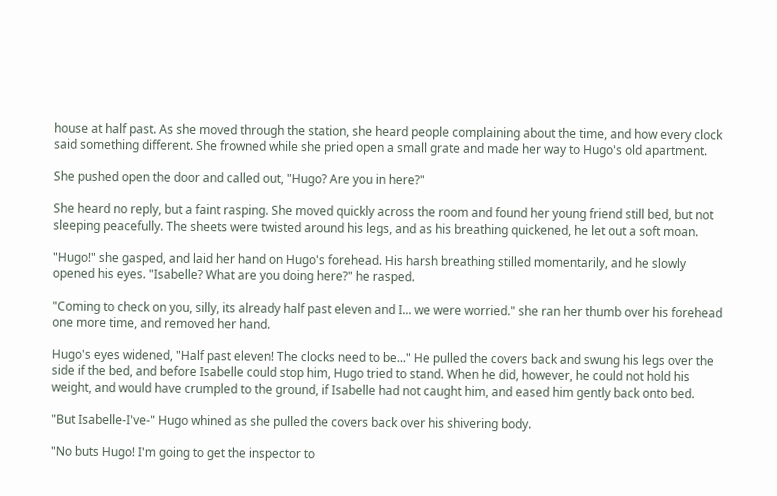house at half past. As she moved through the station, she heard people complaining about the time, and how every clock said something different. She frowned while she pried open a small grate and made her way to Hugo's old apartment.

She pushed open the door and called out, "Hugo? Are you in here?"

She heard no reply, but a faint rasping. She moved quickly across the room and found her young friend still bed, but not sleeping peacefully. The sheets were twisted around his legs, and as his breathing quickened, he let out a soft moan.

"Hugo!" she gasped, and laid her hand on Hugo's forehead. His harsh breathing stilled momentarily, and he slowly opened his eyes. "Isabelle? What are you doing here?" he rasped.

"Coming to check on you, silly, its already half past eleven and I... we were worried." she ran her thumb over his forehead one more time, and removed her hand.

Hugo's eyes widened, "Half past eleven! The clocks need to be..." He pulled the covers back and swung his legs over the side if the bed, and before Isabelle could stop him, Hugo tried to stand. When he did, however, he could not hold his weight, and would have crumpled to the ground, if Isabelle had not caught him, and eased him gently back onto bed.

"But Isabelle-I've-" Hugo whined as she pulled the covers back over his shivering body.

"No buts Hugo! I'm going to get the inspector to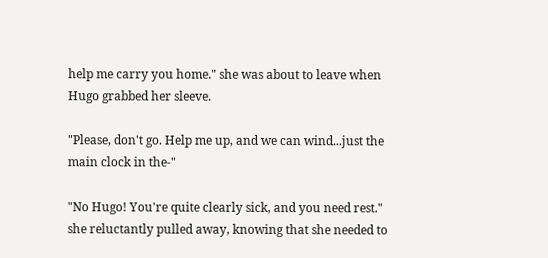help me carry you home." she was about to leave when Hugo grabbed her sleeve.

"Please, don't go. Help me up, and we can wind...just the main clock in the-"

"No Hugo! You're quite clearly sick, and you need rest." she reluctantly pulled away, knowing that she needed to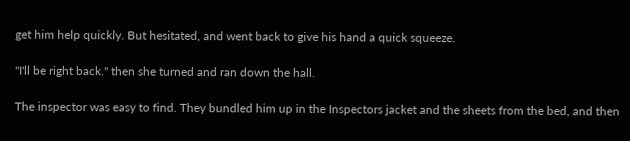get him help quickly. But hesitated, and went back to give his hand a quick squeeze.

"I'll be right back." then she turned and ran down the hall.

The inspector was easy to find. They bundled him up in the Inspectors jacket and the sheets from the bed, and then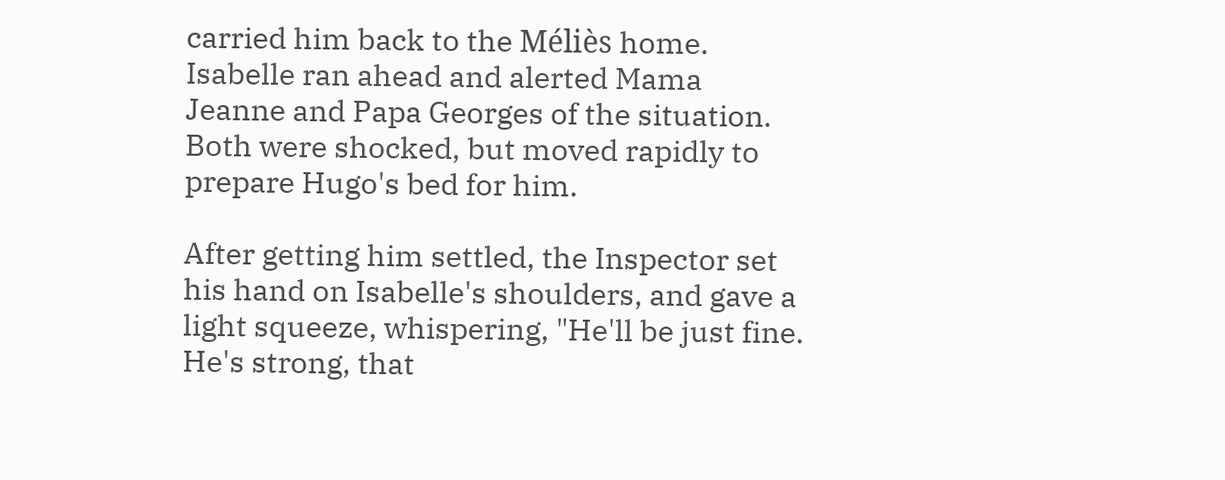carried him back to the Méliès home. Isabelle ran ahead and alerted Mama Jeanne and Papa Georges of the situation. Both were shocked, but moved rapidly to prepare Hugo's bed for him.

After getting him settled, the Inspector set his hand on Isabelle's shoulders, and gave a light squeeze, whispering, "He'll be just fine. He's strong, that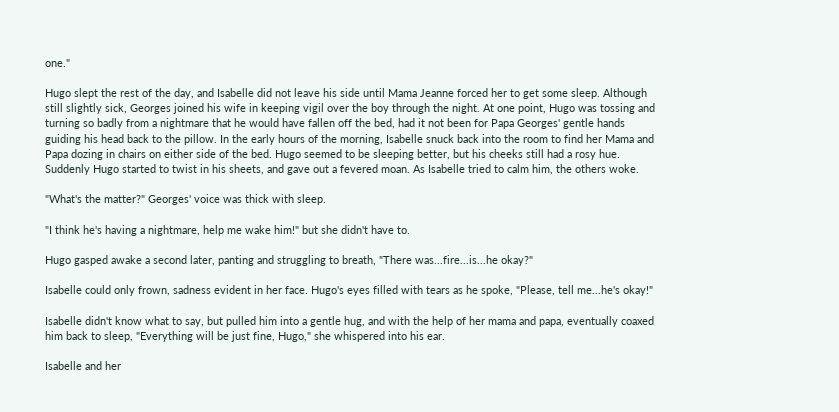one."

Hugo slept the rest of the day, and Isabelle did not leave his side until Mama Jeanne forced her to get some sleep. Although still slightly sick, Georges joined his wife in keeping vigil over the boy through the night. At one point, Hugo was tossing and turning so badly from a nightmare that he would have fallen off the bed, had it not been for Papa Georges' gentle hands guiding his head back to the pillow. In the early hours of the morning, Isabelle snuck back into the room to find her Mama and Papa dozing in chairs on either side of the bed. Hugo seemed to be sleeping better, but his cheeks still had a rosy hue.
Suddenly Hugo started to twist in his sheets, and gave out a fevered moan. As Isabelle tried to calm him, the others woke.

"What's the matter?" Georges' voice was thick with sleep.

"I think he's having a nightmare, help me wake him!" but she didn't have to.

Hugo gasped awake a second later, panting and struggling to breath, "There was...fire...is...he okay?"

Isabelle could only frown, sadness evident in her face. Hugo's eyes filled with tears as he spoke, "Please, tell me...he's okay!"

Isabelle didn't know what to say, but pulled him into a gentle hug, and with the help of her mama and papa, eventually coaxed him back to sleep, "Everything will be just fine, Hugo," she whispered into his ear.

Isabelle and her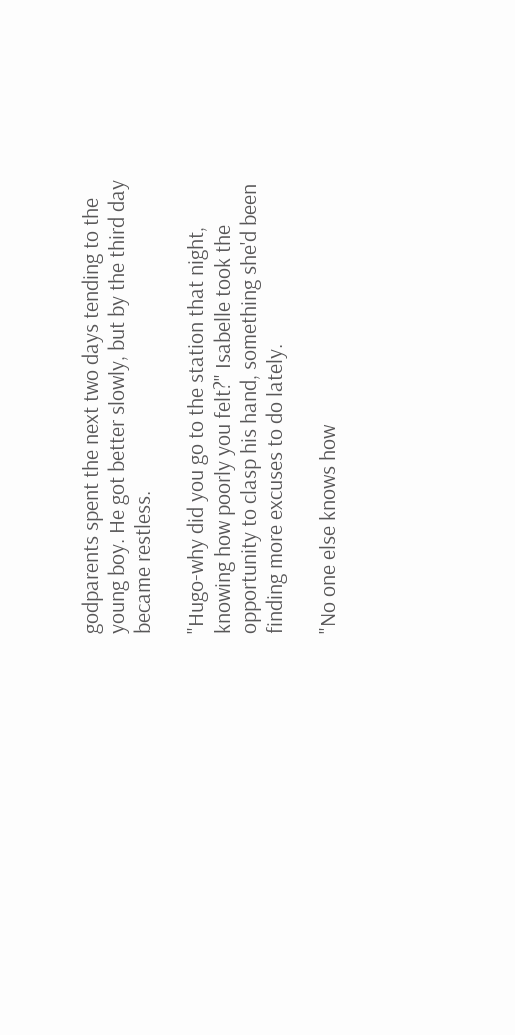godparents spent the next two days tending to the young boy. He got better slowly, but by the third day became restless.

"Hugo-why did you go to the station that night, knowing how poorly you felt?" Isabelle took the opportunity to clasp his hand, something she'd been finding more excuses to do lately.

"No one else knows how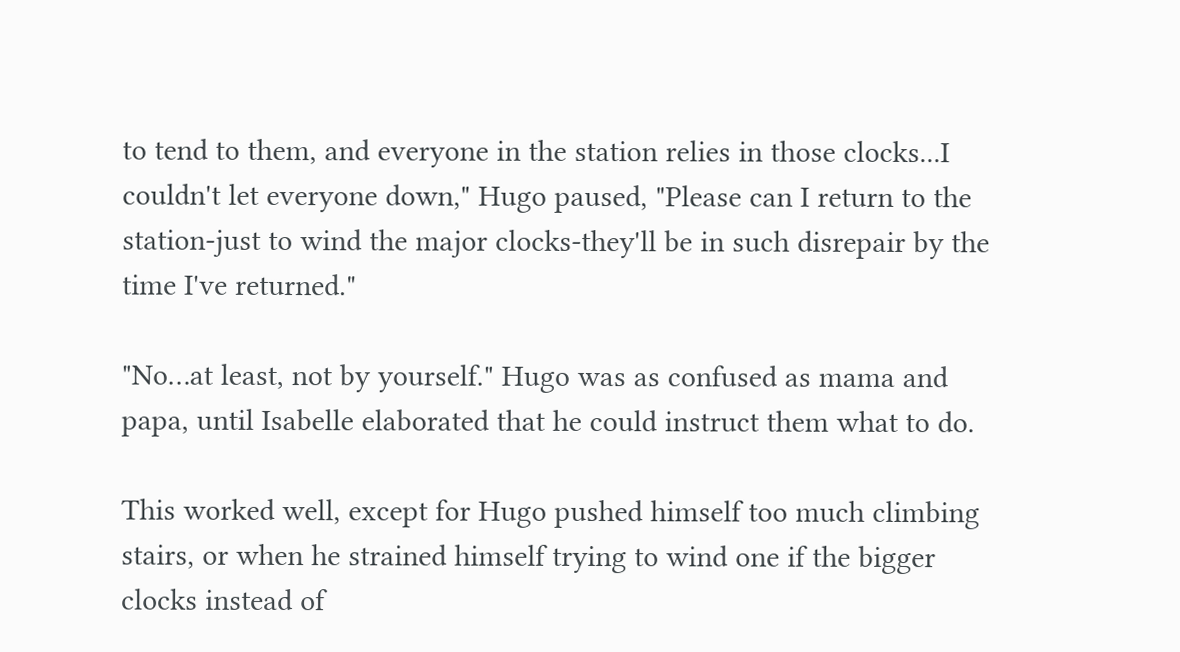to tend to them, and everyone in the station relies in those clocks...I couldn't let everyone down," Hugo paused, "Please can I return to the station-just to wind the major clocks-they'll be in such disrepair by the time I've returned."

"No…at least, not by yourself." Hugo was as confused as mama and papa, until Isabelle elaborated that he could instruct them what to do.

This worked well, except for Hugo pushed himself too much climbing stairs, or when he strained himself trying to wind one if the bigger clocks instead of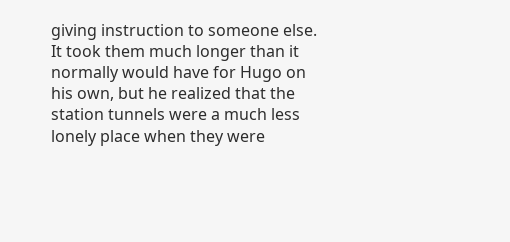giving instruction to someone else. It took them much longer than it normally would have for Hugo on his own, but he realized that the station tunnels were a much less lonely place when they were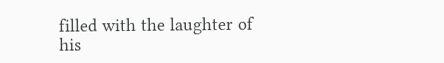filled with the laughter of his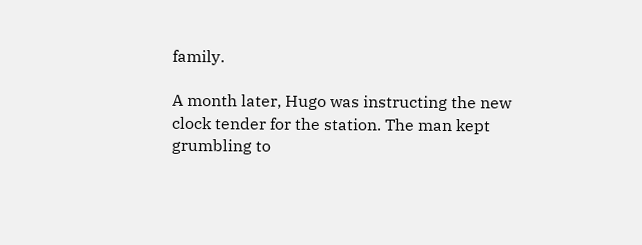family.

A month later, Hugo was instructing the new clock tender for the station. The man kept grumbling to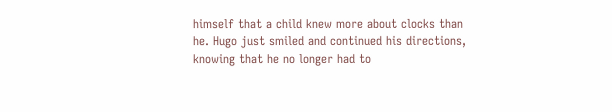himself that a child knew more about clocks than he. Hugo just smiled and continued his directions, knowing that he no longer had to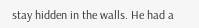stay hidden in the walls. He had a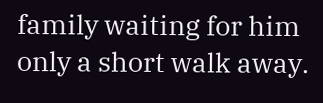family waiting for him only a short walk away.